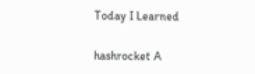Today I Learned

hashrocket A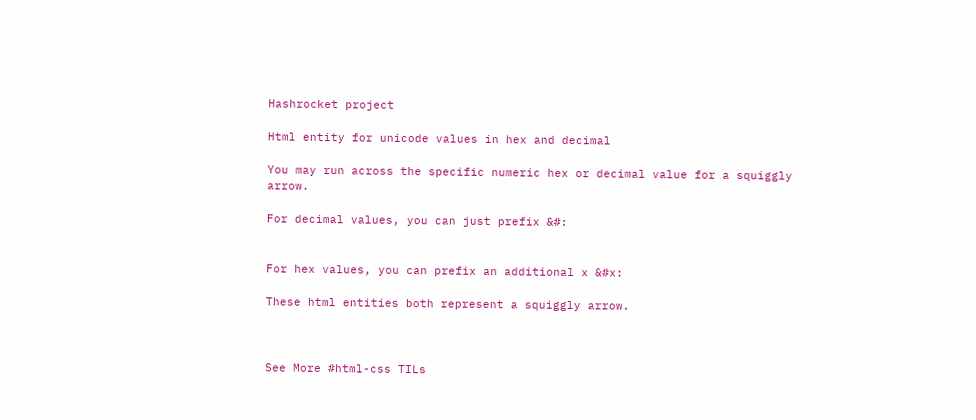Hashrocket project

Html entity for unicode values in hex and decimal

You may run across the specific numeric hex or decimal value for a squiggly arrow.

For decimal values, you can just prefix &#:


For hex values, you can prefix an additional x &#x:

These html entities both represent a squiggly arrow.



See More #html-css TILs